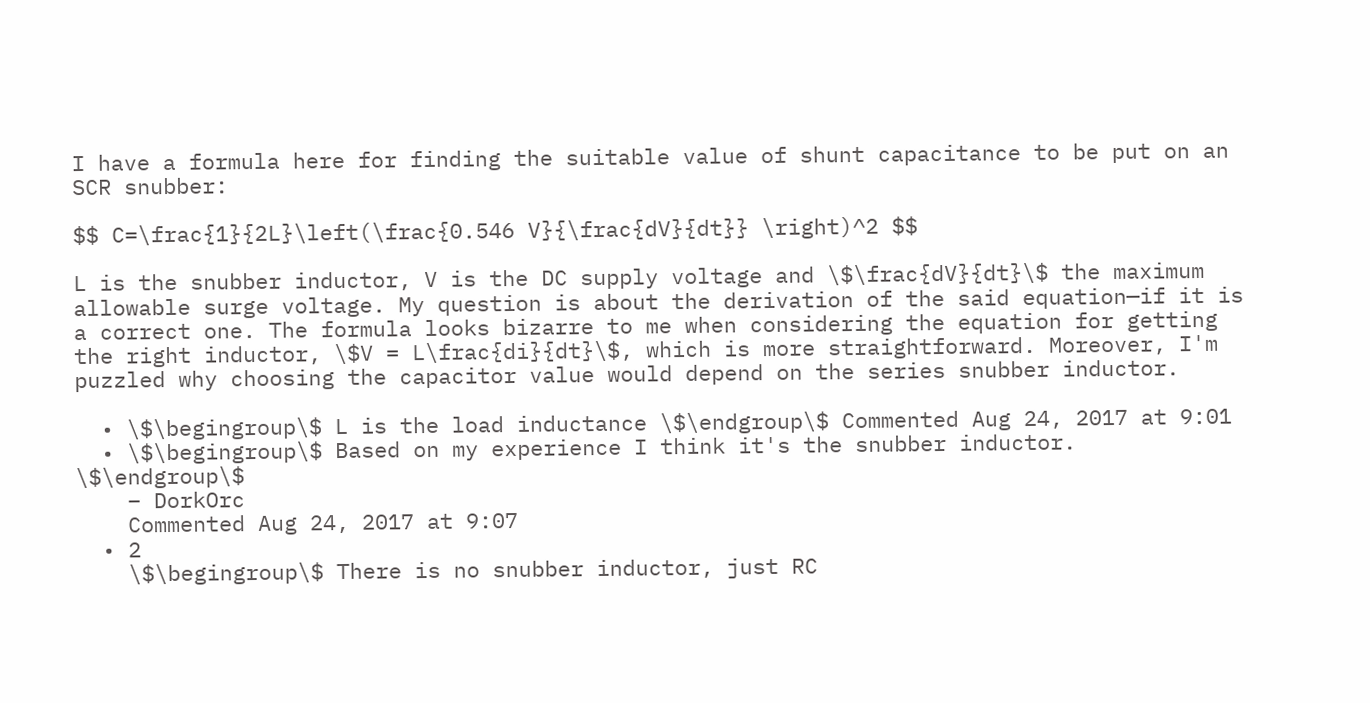I have a formula here for finding the suitable value of shunt capacitance to be put on an SCR snubber:

$$ C=\frac{1}{2L}\left(\frac{0.546 V}{\frac{dV}{dt}} \right)^2 $$

L is the snubber inductor, V is the DC supply voltage and \$\frac{dV}{dt}\$ the maximum allowable surge voltage. My question is about the derivation of the said equation—if it is a correct one. The formula looks bizarre to me when considering the equation for getting the right inductor, \$V = L\frac{di}{dt}\$, which is more straightforward. Moreover, I'm puzzled why choosing the capacitor value would depend on the series snubber inductor.

  • \$\begingroup\$ L is the load inductance \$\endgroup\$ Commented Aug 24, 2017 at 9:01
  • \$\begingroup\$ Based on my experience I think it's the snubber inductor. \$\endgroup\$
    – DorkOrc
    Commented Aug 24, 2017 at 9:07
  • 2
    \$\begingroup\$ There is no snubber inductor, just RC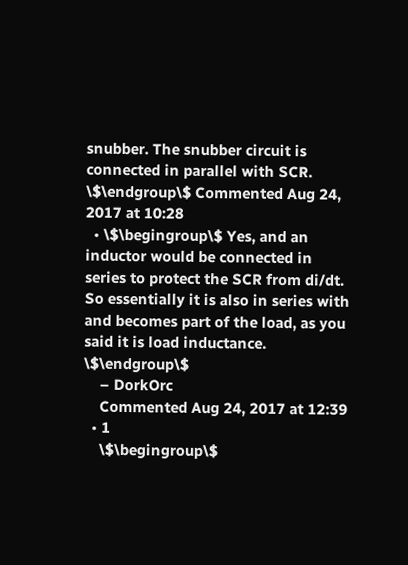snubber. The snubber circuit is connected in parallel with SCR. \$\endgroup\$ Commented Aug 24, 2017 at 10:28
  • \$\begingroup\$ Yes, and an inductor would be connected in series to protect the SCR from di/dt. So essentially it is also in series with and becomes part of the load, as you said it is load inductance. \$\endgroup\$
    – DorkOrc
    Commented Aug 24, 2017 at 12:39
  • 1
    \$\begingroup\$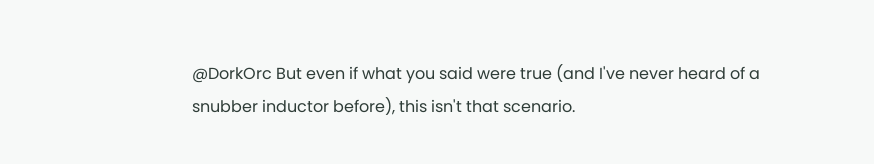@DorkOrc But even if what you said were true (and I've never heard of a snubber inductor before), this isn't that scenario.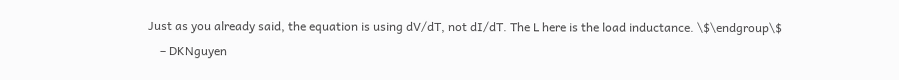Just as you already said, the equation is using dV/dT, not dI/dT. The L here is the load inductance. \$\endgroup\$
    – DKNguyen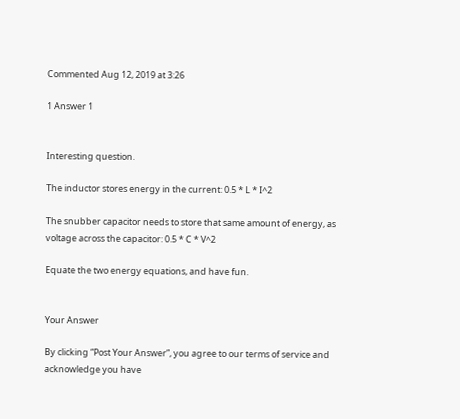Commented Aug 12, 2019 at 3:26

1 Answer 1


Interesting question.

The inductor stores energy in the current: 0.5 * L * I^2

The snubber capacitor needs to store that same amount of energy, as voltage across the capacitor: 0.5 * C * V^2

Equate the two energy equations, and have fun.


Your Answer

By clicking “Post Your Answer”, you agree to our terms of service and acknowledge you have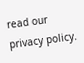read our privacy policy.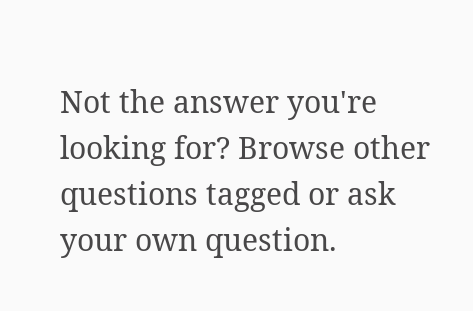Not the answer you're looking for? Browse other questions tagged or ask your own question.